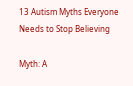13 Autism Myths Everyone Needs to Stop Believing

Myth: A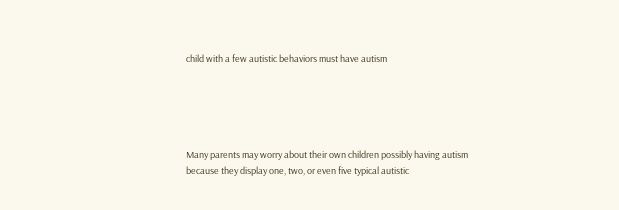child with a few autistic behaviors must have autism





Many parents may worry about their own children possibly having autism because they display one, two, or even five typical autistic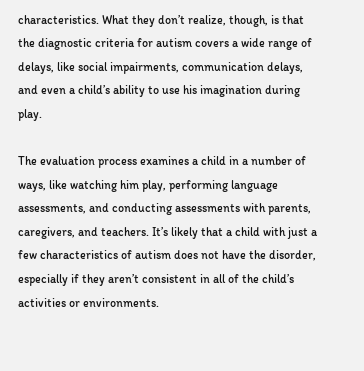characteristics. What they don’t realize, though, is that the diagnostic criteria for autism covers a wide range of delays, like social impairments, communication delays, and even a child’s ability to use his imagination during play.

The evaluation process examines a child in a number of ways, like watching him play, performing language assessments, and conducting assessments with parents, caregivers, and teachers. It’s likely that a child with just a few characteristics of autism does not have the disorder, especially if they aren’t consistent in all of the child’s activities or environments.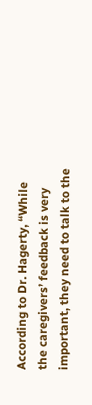According to Dr. Hagerty, “While the caregivers’ feedback is very important, they need to talk to the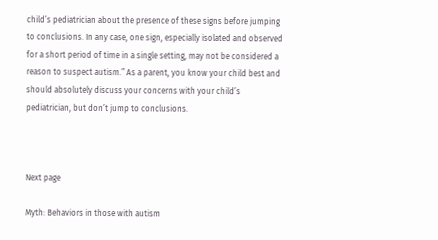child’s pediatrician about the presence of these signs before jumping to conclusions. In any case, one sign, especially isolated and observed for a short period of time in a single setting, may not be considered a reason to suspect autism.” As a parent, you know your child best and should absolutely discuss your concerns with your child’s pediatrician, but don’t jump to conclusions.



Next page

Myth: Behaviors in those with autism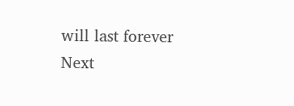will last forever
Next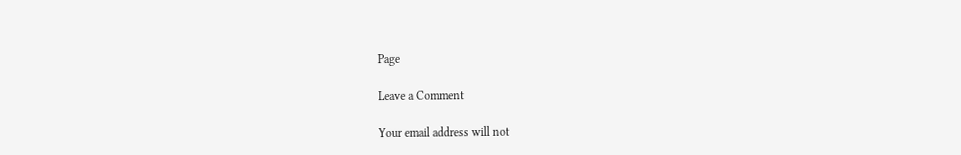Page

Leave a Comment

Your email address will not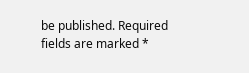be published. Required fields are marked *